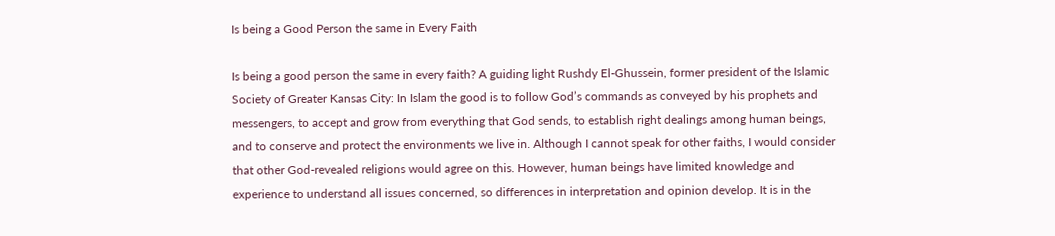Is being a Good Person the same in Every Faith

Is being a good person the same in every faith? A guiding light Rushdy El-Ghussein, former president of the Islamic Society of Greater Kansas City: In Islam the good is to follow God’s commands as conveyed by his prophets and messengers, to accept and grow from everything that God sends, to establish right dealings among human beings, and to conserve and protect the environments we live in. Although I cannot speak for other faiths, I would consider that other God-revealed religions would agree on this. However, human beings have limited knowledge and experience to understand all issues concerned, so differences in interpretation and opinion develop. It is in the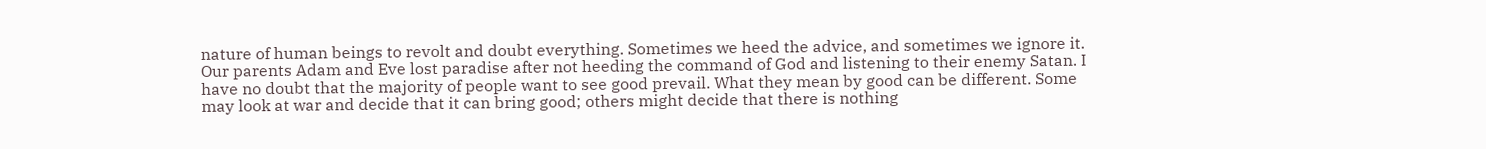nature of human beings to revolt and doubt everything. Sometimes we heed the advice, and sometimes we ignore it. Our parents Adam and Eve lost paradise after not heeding the command of God and listening to their enemy Satan. I have no doubt that the majority of people want to see good prevail. What they mean by good can be different. Some may look at war and decide that it can bring good; others might decide that there is nothing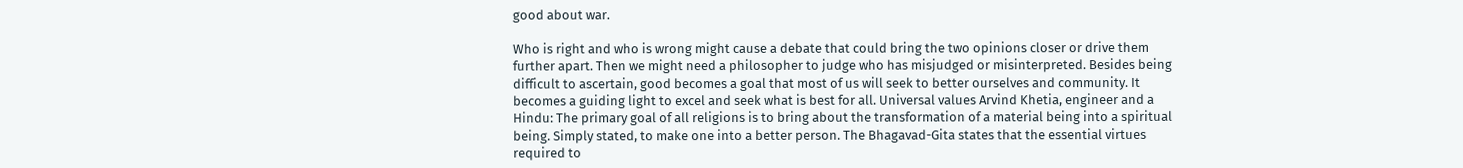good about war.

Who is right and who is wrong might cause a debate that could bring the two opinions closer or drive them further apart. Then we might need a philosopher to judge who has misjudged or misinterpreted. Besides being difficult to ascertain, good becomes a goal that most of us will seek to better ourselves and community. It becomes a guiding light to excel and seek what is best for all. Universal values Arvind Khetia, engineer and a Hindu: The primary goal of all religions is to bring about the transformation of a material being into a spiritual being. Simply stated, to make one into a better person. The Bhagavad-Gita states that the essential virtues required to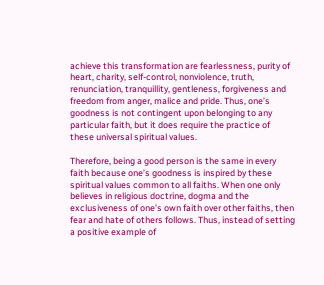achieve this transformation are fearlessness, purity of heart, charity, self-control, nonviolence, truth, renunciation, tranquillity, gentleness, forgiveness and freedom from anger, malice and pride. Thus, one’s goodness is not contingent upon belonging to any particular faith, but it does require the practice of these universal spiritual values.

Therefore, being a good person is the same in every faith because one’s goodness is inspired by these spiritual values common to all faiths. When one only believes in religious doctrine, dogma and the exclusiveness of one’s own faith over other faiths, then fear and hate of others follows. Thus, instead of setting a positive example of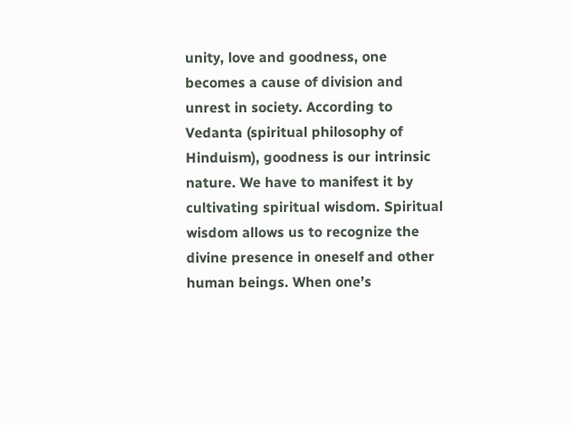unity, love and goodness, one becomes a cause of division and unrest in society. According to Vedanta (spiritual philosophy of Hinduism), goodness is our intrinsic nature. We have to manifest it by cultivating spiritual wisdom. Spiritual wisdom allows us to recognize the divine presence in oneself and other human beings. When one’s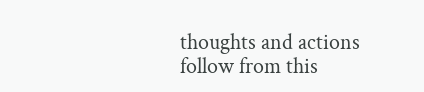thoughts and actions follow from this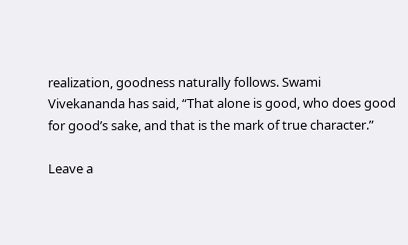realization, goodness naturally follows. Swami Vivekananda has said, “That alone is good, who does good for good’s sake, and that is the mark of true character.”

Leave a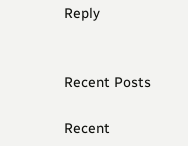Reply


Recent Posts

Recent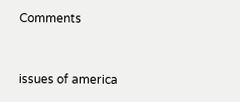Comments


issues of america